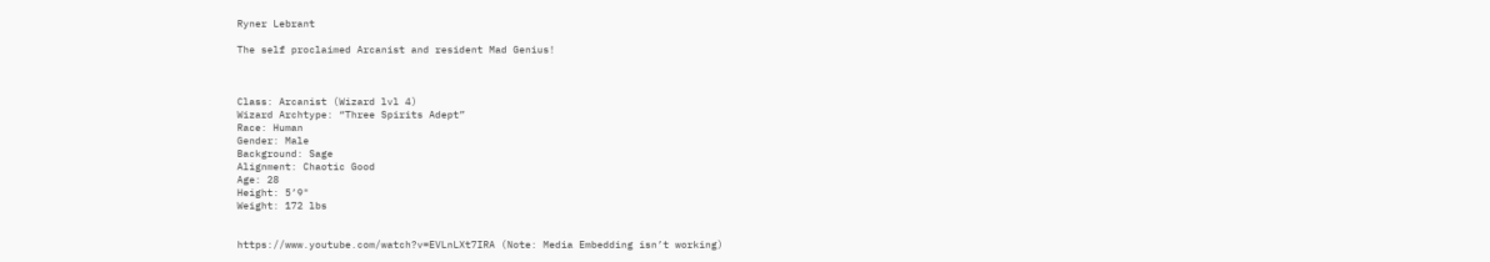Ryner Lebrant

The self proclaimed Arcanist and resident Mad Genius!



Class: Arcanist (Wizard lvl 4)
Wizard Archtype: “Three Spirits Adept”
Race: Human
Gender: Male
Background: Sage
Alignment: Chaotic Good
Age: 28
Height: 5’9"
Weight: 172 lbs


https://www.youtube.com/watch?v=EVLnLXt7IRA (Note: Media Embedding isn’t working)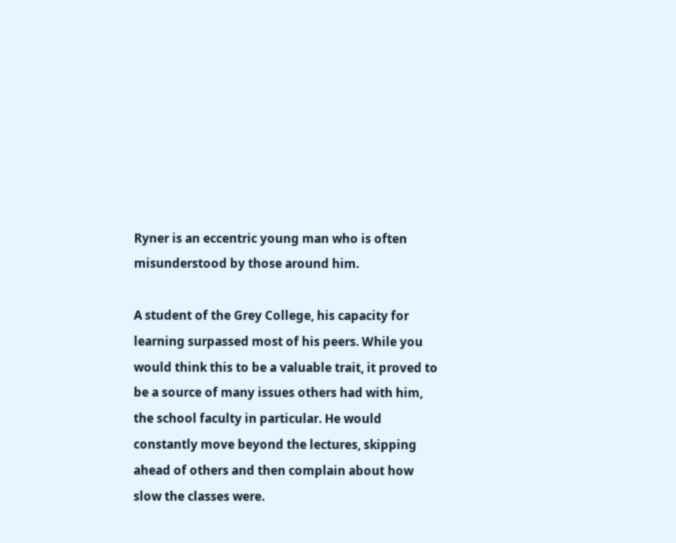Ryner is an eccentric young man who is often misunderstood by those around him.

A student of the Grey College, his capacity for learning surpassed most of his peers. While you would think this to be a valuable trait, it proved to be a source of many issues others had with him, the school faculty in particular. He would constantly move beyond the lectures, skipping ahead of others and then complain about how slow the classes were.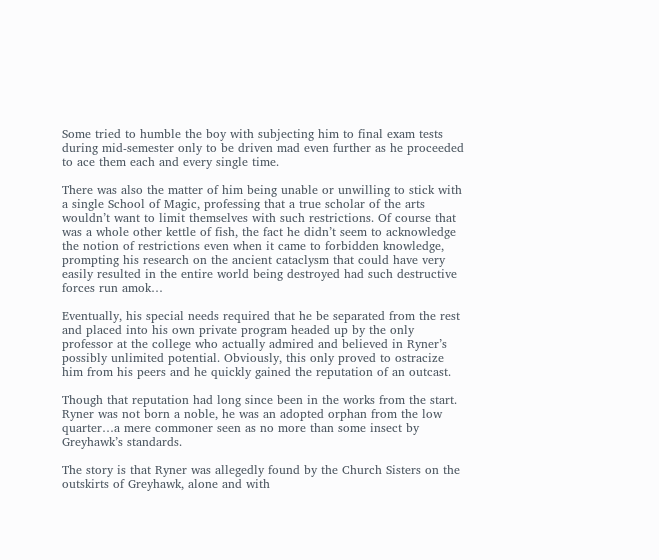Some tried to humble the boy with subjecting him to final exam tests during mid-semester only to be driven mad even further as he proceeded to ace them each and every single time.

There was also the matter of him being unable or unwilling to stick with a single School of Magic, professing that a true scholar of the arts wouldn’t want to limit themselves with such restrictions. Of course that was a whole other kettle of fish, the fact he didn’t seem to acknowledge the notion of restrictions even when it came to forbidden knowledge, prompting his research on the ancient cataclysm that could have very easily resulted in the entire world being destroyed had such destructive forces run amok…

Eventually, his special needs required that he be separated from the rest and placed into his own private program headed up by the only professor at the college who actually admired and believed in Ryner’s possibly unlimited potential. Obviously, this only proved to ostracize him from his peers and he quickly gained the reputation of an outcast.

Though that reputation had long since been in the works from the start. Ryner was not born a noble, he was an adopted orphan from the low quarter…a mere commoner seen as no more than some insect by Greyhawk’s standards.

The story is that Ryner was allegedly found by the Church Sisters on the outskirts of Greyhawk, alone and with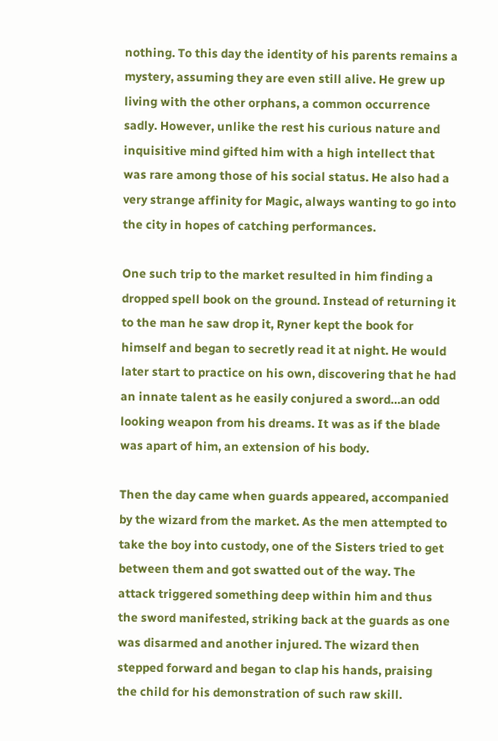nothing. To this day the identity of his parents remains a mystery, assuming they are even still alive. He grew up living with the other orphans, a common occurrence sadly. However, unlike the rest his curious nature and inquisitive mind gifted him with a high intellect that was rare among those of his social status. He also had a very strange affinity for Magic, always wanting to go into the city in hopes of catching performances.

One such trip to the market resulted in him finding a dropped spell book on the ground. Instead of returning it to the man he saw drop it, Ryner kept the book for himself and began to secretly read it at night. He would later start to practice on his own, discovering that he had an innate talent as he easily conjured a sword…an odd looking weapon from his dreams. It was as if the blade was apart of him, an extension of his body.

Then the day came when guards appeared, accompanied by the wizard from the market. As the men attempted to take the boy into custody, one of the Sisters tried to get between them and got swatted out of the way. The attack triggered something deep within him and thus the sword manifested, striking back at the guards as one was disarmed and another injured. The wizard then stepped forward and began to clap his hands, praising the child for his demonstration of such raw skill.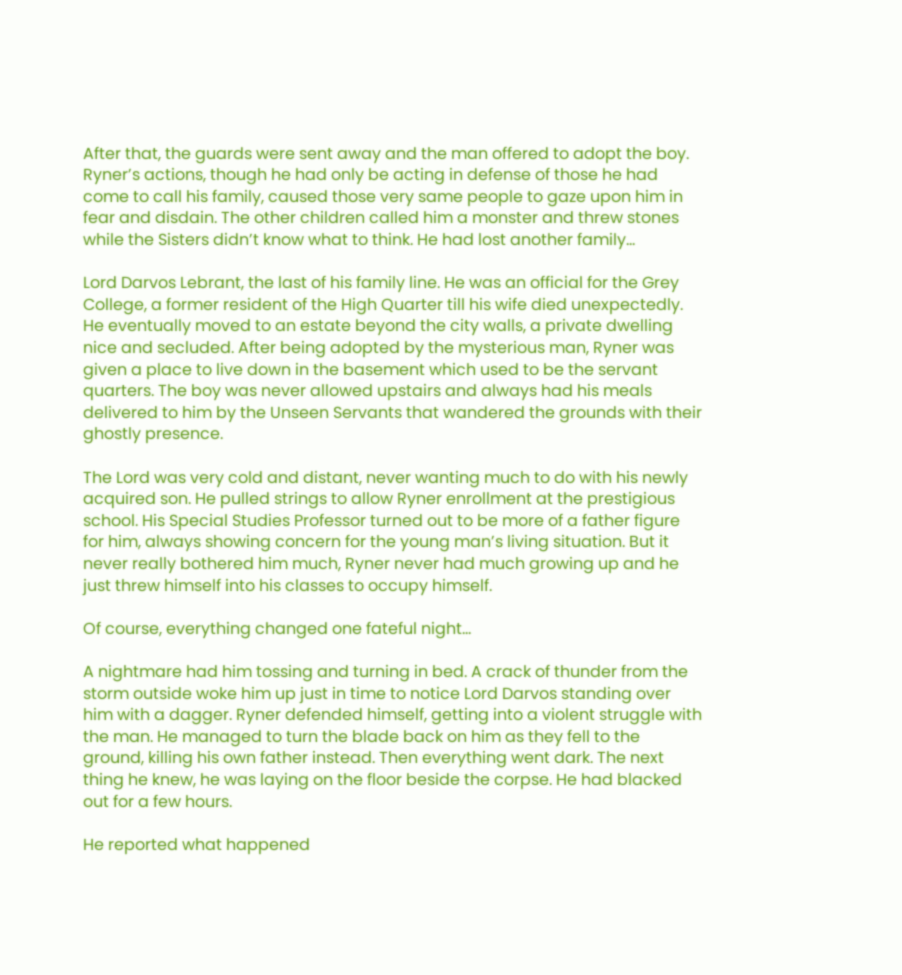After that, the guards were sent away and the man offered to adopt the boy. Ryner’s actions, though he had only be acting in defense of those he had come to call his family, caused those very same people to gaze upon him in fear and disdain. The other children called him a monster and threw stones while the Sisters didn’t know what to think. He had lost another family…

Lord Darvos Lebrant, the last of his family line. He was an official for the Grey College, a former resident of the High Quarter till his wife died unexpectedly. He eventually moved to an estate beyond the city walls, a private dwelling nice and secluded. After being adopted by the mysterious man, Ryner was given a place to live down in the basement which used to be the servant quarters. The boy was never allowed upstairs and always had his meals delivered to him by the Unseen Servants that wandered the grounds with their ghostly presence.

The Lord was very cold and distant, never wanting much to do with his newly acquired son. He pulled strings to allow Ryner enrollment at the prestigious school. His Special Studies Professor turned out to be more of a father figure for him, always showing concern for the young man’s living situation. But it never really bothered him much, Ryner never had much growing up and he just threw himself into his classes to occupy himself.

Of course, everything changed one fateful night…

A nightmare had him tossing and turning in bed. A crack of thunder from the storm outside woke him up just in time to notice Lord Darvos standing over him with a dagger. Ryner defended himself, getting into a violent struggle with the man. He managed to turn the blade back on him as they fell to the ground, killing his own father instead. Then everything went dark. The next thing he knew, he was laying on the floor beside the corpse. He had blacked out for a few hours.

He reported what happened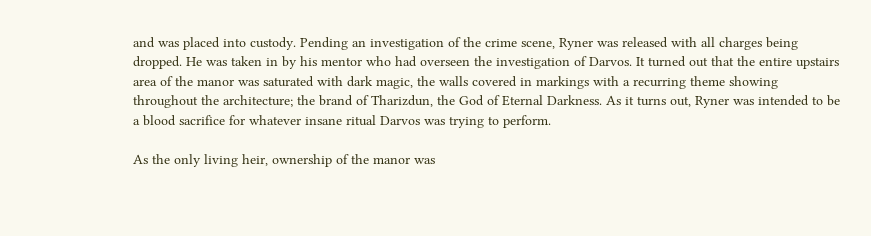and was placed into custody. Pending an investigation of the crime scene, Ryner was released with all charges being dropped. He was taken in by his mentor who had overseen the investigation of Darvos. It turned out that the entire upstairs area of the manor was saturated with dark magic, the walls covered in markings with a recurring theme showing throughout the architecture; the brand of Tharizdun, the God of Eternal Darkness. As it turns out, Ryner was intended to be a blood sacrifice for whatever insane ritual Darvos was trying to perform.

As the only living heir, ownership of the manor was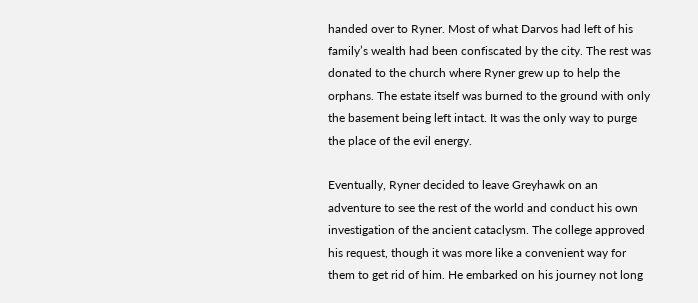handed over to Ryner. Most of what Darvos had left of his family’s wealth had been confiscated by the city. The rest was donated to the church where Ryner grew up to help the orphans. The estate itself was burned to the ground with only the basement being left intact. It was the only way to purge the place of the evil energy.

Eventually, Ryner decided to leave Greyhawk on an adventure to see the rest of the world and conduct his own investigation of the ancient cataclysm. The college approved his request, though it was more like a convenient way for them to get rid of him. He embarked on his journey not long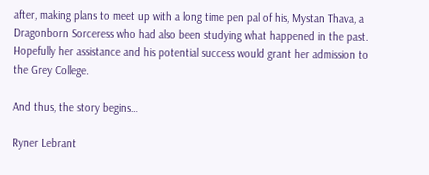after, making plans to meet up with a long time pen pal of his, Mystan Thava, a Dragonborn Sorceress who had also been studying what happened in the past. Hopefully her assistance and his potential success would grant her admission to the Grey College.

And thus, the story begins…

Ryner Lebrant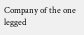Company of the one legged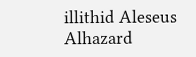illithid Aleseus Alhazard